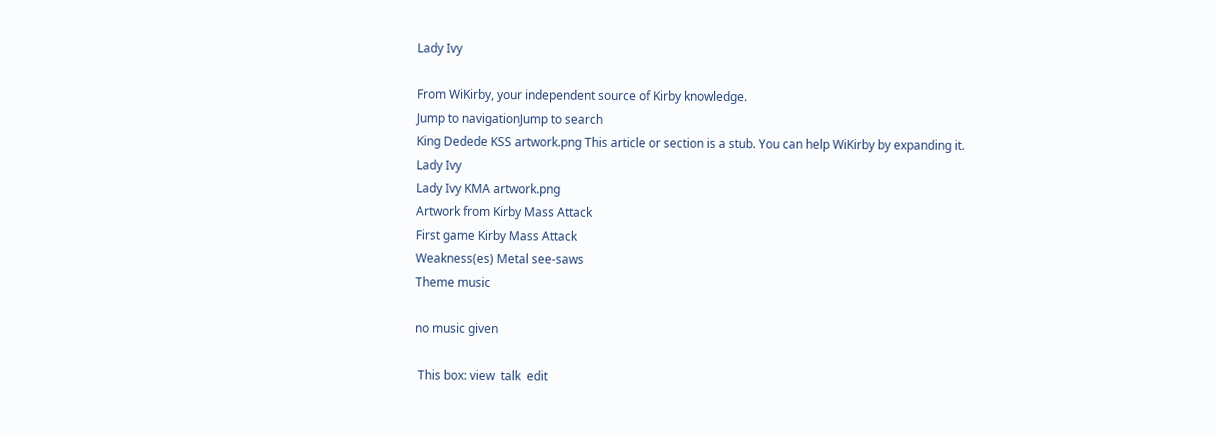Lady Ivy

From WiKirby, your independent source of Kirby knowledge.
Jump to navigationJump to search
King Dedede KSS artwork.png This article or section is a stub. You can help WiKirby by expanding it.
Lady Ivy
Lady Ivy KMA artwork.png
Artwork from Kirby Mass Attack
First game Kirby Mass Attack
Weakness(es) Metal see-saws
Theme music

no music given

 This box: view  talk  edit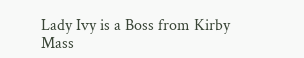Lady Ivy is a Boss from Kirby Mass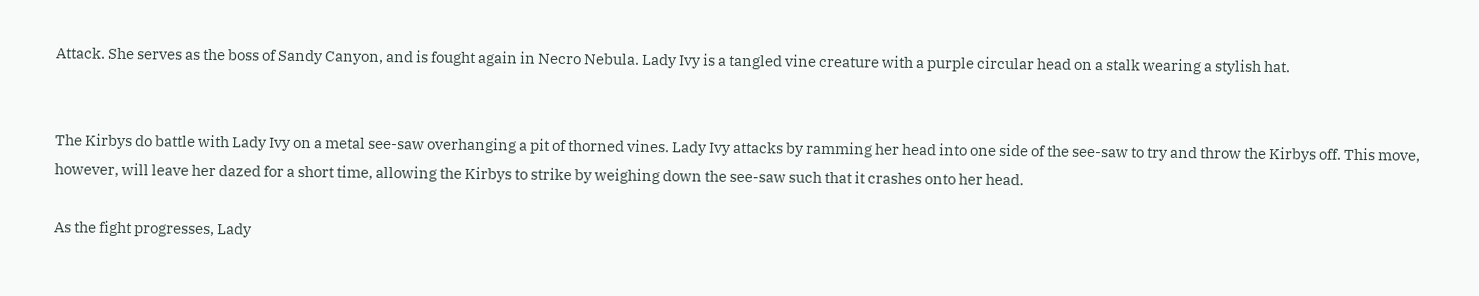Attack. She serves as the boss of Sandy Canyon, and is fought again in Necro Nebula. Lady Ivy is a tangled vine creature with a purple circular head on a stalk wearing a stylish hat.


The Kirbys do battle with Lady Ivy on a metal see-saw overhanging a pit of thorned vines. Lady Ivy attacks by ramming her head into one side of the see-saw to try and throw the Kirbys off. This move, however, will leave her dazed for a short time, allowing the Kirbys to strike by weighing down the see-saw such that it crashes onto her head.

As the fight progresses, Lady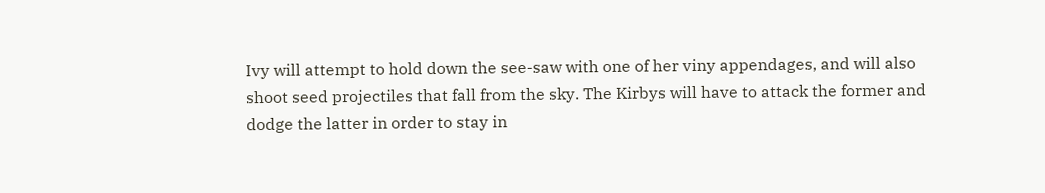Ivy will attempt to hold down the see-saw with one of her viny appendages, and will also shoot seed projectiles that fall from the sky. The Kirbys will have to attack the former and dodge the latter in order to stay in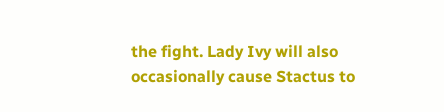the fight. Lady Ivy will also occasionally cause Stactus to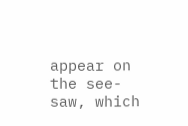appear on the see-saw, which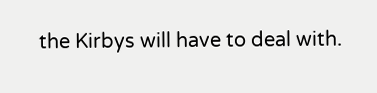the Kirbys will have to deal with.